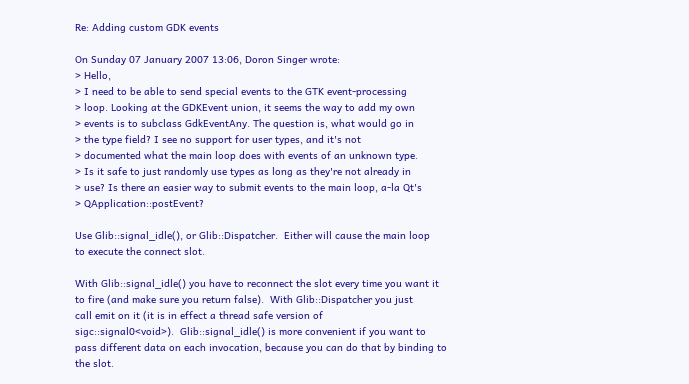Re: Adding custom GDK events

On Sunday 07 January 2007 13:06, Doron Singer wrote:
> Hello,
> I need to be able to send special events to the GTK event-processing
> loop. Looking at the GDKEvent union, it seems the way to add my own
> events is to subclass GdkEventAny. The question is, what would go in
> the type field? I see no support for user types, and it's not
> documented what the main loop does with events of an unknown type.
> Is it safe to just randomly use types as long as they're not already in
> use? Is there an easier way to submit events to the main loop, a-la Qt's
> QApplication::postEvent?

Use Glib::signal_idle(), or Glib::Dispatcher.  Either will cause the main loop
to execute the connect slot.

With Glib::signal_idle() you have to reconnect the slot every time you want it
to fire (and make sure you return false).  With Glib::Dispatcher you just
call emit on it (it is in effect a thread safe version of
sigc::signal0<void>).  Glib::signal_idle() is more convenient if you want to
pass different data on each invocation, because you can do that by binding to
the slot.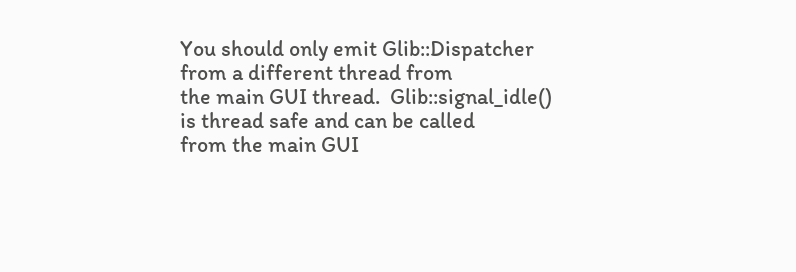You should only emit Glib::Dispatcher from a different thread from
the main GUI thread.  Glib::signal_idle() is thread safe and can be called
from the main GUI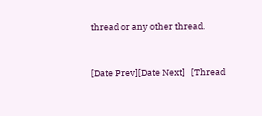thread or any other thread.


[Date Prev][Date Next]   [Thread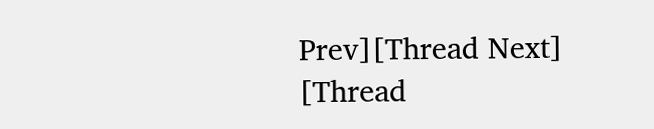Prev][Thread Next]   [Thread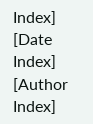Index] [Date Index] [Author Index]